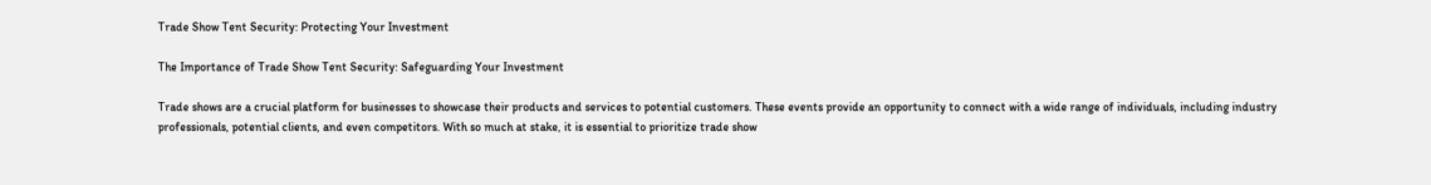Trade Show Tent Security: Protecting Your Investment

The Importance of Trade Show Tent Security: Safeguarding Your Investment

Trade shows are a crucial platform for businesses to showcase their products and services to potential customers. These events provide an opportunity to connect with a wide range of individuals, including industry professionals, potential clients, and even competitors. With so much at stake, it is essential to prioritize trade show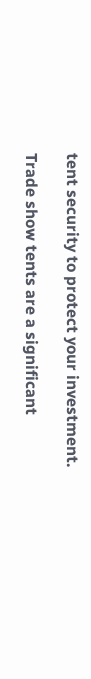tent security to protect your investment.

Trade show tents are a significant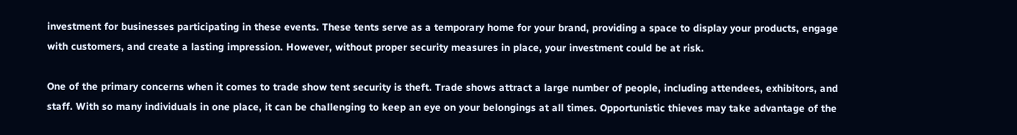investment for businesses participating in these events. These tents serve as a temporary home for your brand, providing a space to display your products, engage with customers, and create a lasting impression. However, without proper security measures in place, your investment could be at risk.

One of the primary concerns when it comes to trade show tent security is theft. Trade shows attract a large number of people, including attendees, exhibitors, and staff. With so many individuals in one place, it can be challenging to keep an eye on your belongings at all times. Opportunistic thieves may take advantage of the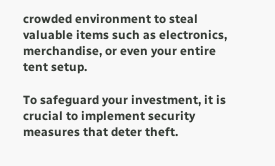crowded environment to steal valuable items such as electronics, merchandise, or even your entire tent setup.

To safeguard your investment, it is crucial to implement security measures that deter theft.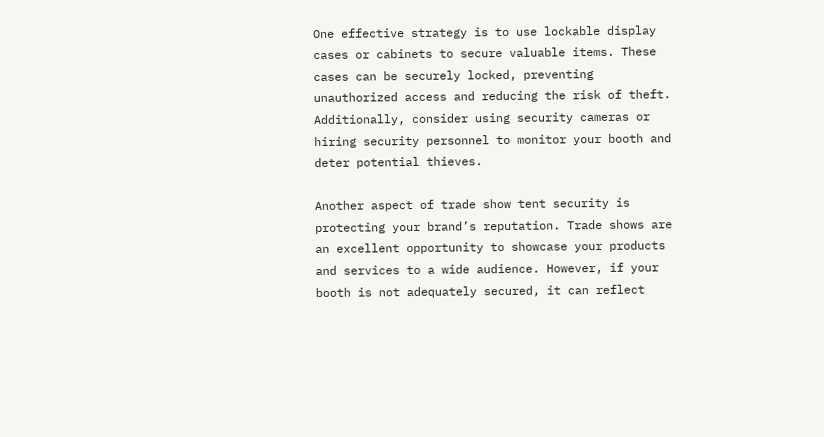One effective strategy is to use lockable display cases or cabinets to secure valuable items. These cases can be securely locked, preventing unauthorized access and reducing the risk of theft. Additionally, consider using security cameras or hiring security personnel to monitor your booth and deter potential thieves.

Another aspect of trade show tent security is protecting your brand’s reputation. Trade shows are an excellent opportunity to showcase your products and services to a wide audience. However, if your booth is not adequately secured, it can reflect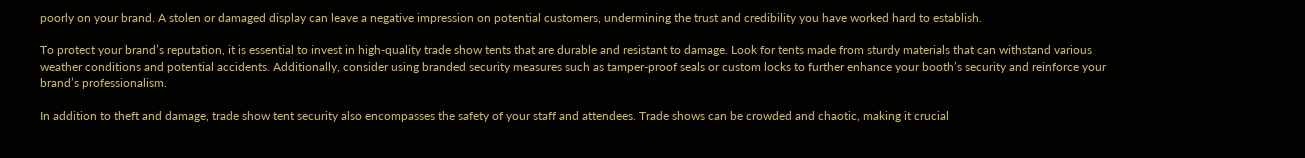poorly on your brand. A stolen or damaged display can leave a negative impression on potential customers, undermining the trust and credibility you have worked hard to establish.

To protect your brand’s reputation, it is essential to invest in high-quality trade show tents that are durable and resistant to damage. Look for tents made from sturdy materials that can withstand various weather conditions and potential accidents. Additionally, consider using branded security measures such as tamper-proof seals or custom locks to further enhance your booth’s security and reinforce your brand’s professionalism.

In addition to theft and damage, trade show tent security also encompasses the safety of your staff and attendees. Trade shows can be crowded and chaotic, making it crucial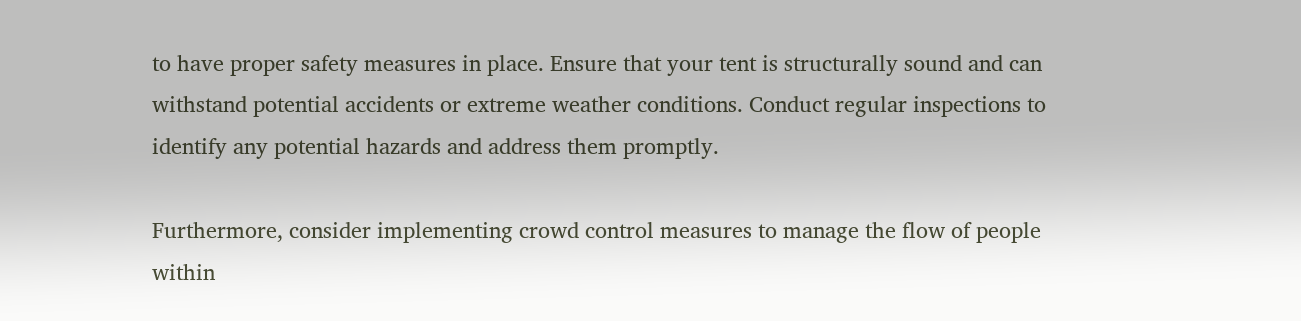to have proper safety measures in place. Ensure that your tent is structurally sound and can withstand potential accidents or extreme weather conditions. Conduct regular inspections to identify any potential hazards and address them promptly.

Furthermore, consider implementing crowd control measures to manage the flow of people within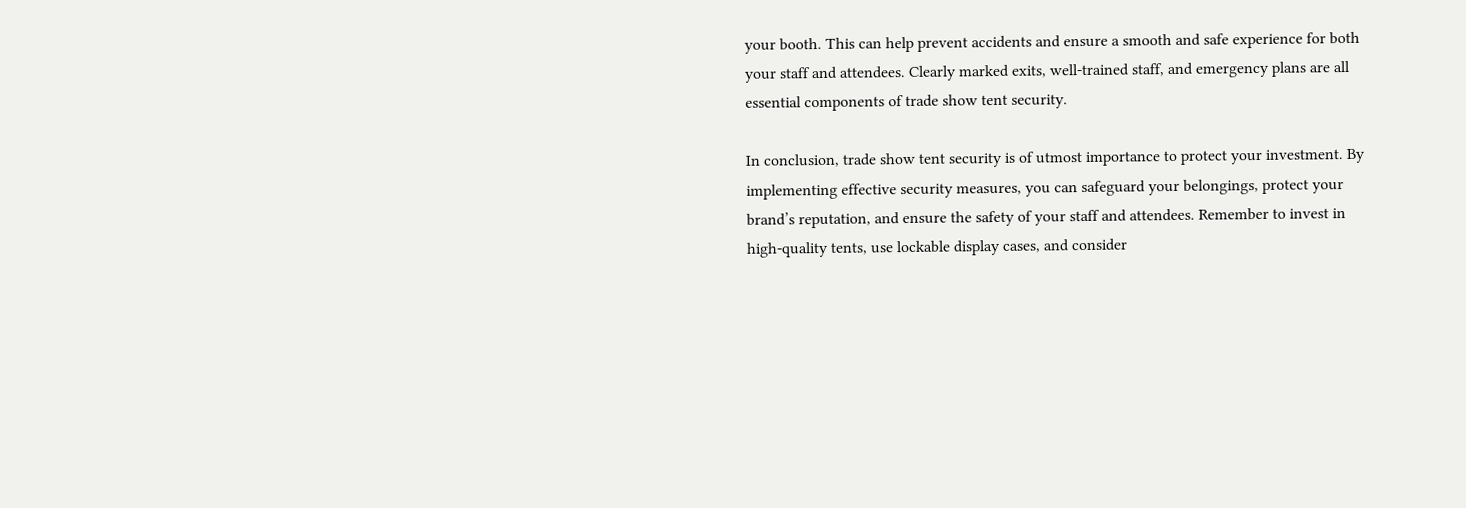your booth. This can help prevent accidents and ensure a smooth and safe experience for both your staff and attendees. Clearly marked exits, well-trained staff, and emergency plans are all essential components of trade show tent security.

In conclusion, trade show tent security is of utmost importance to protect your investment. By implementing effective security measures, you can safeguard your belongings, protect your brand’s reputation, and ensure the safety of your staff and attendees. Remember to invest in high-quality tents, use lockable display cases, and consider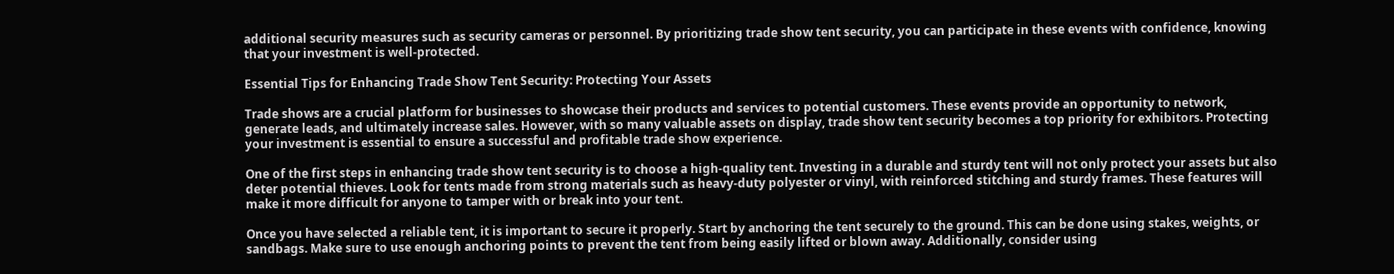additional security measures such as security cameras or personnel. By prioritizing trade show tent security, you can participate in these events with confidence, knowing that your investment is well-protected.

Essential Tips for Enhancing Trade Show Tent Security: Protecting Your Assets

Trade shows are a crucial platform for businesses to showcase their products and services to potential customers. These events provide an opportunity to network, generate leads, and ultimately increase sales. However, with so many valuable assets on display, trade show tent security becomes a top priority for exhibitors. Protecting your investment is essential to ensure a successful and profitable trade show experience.

One of the first steps in enhancing trade show tent security is to choose a high-quality tent. Investing in a durable and sturdy tent will not only protect your assets but also deter potential thieves. Look for tents made from strong materials such as heavy-duty polyester or vinyl, with reinforced stitching and sturdy frames. These features will make it more difficult for anyone to tamper with or break into your tent.

Once you have selected a reliable tent, it is important to secure it properly. Start by anchoring the tent securely to the ground. This can be done using stakes, weights, or sandbags. Make sure to use enough anchoring points to prevent the tent from being easily lifted or blown away. Additionally, consider using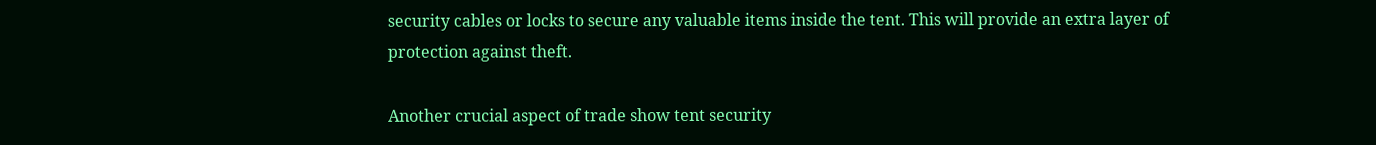security cables or locks to secure any valuable items inside the tent. This will provide an extra layer of protection against theft.

Another crucial aspect of trade show tent security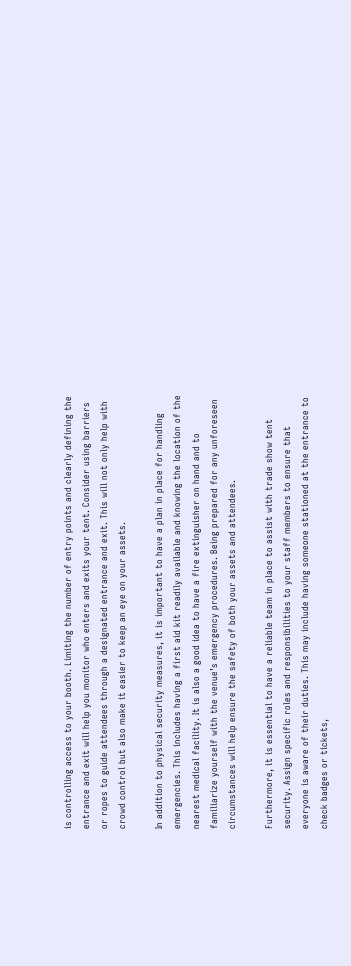is controlling access to your booth. Limiting the number of entry points and clearly defining the entrance and exit will help you monitor who enters and exits your tent. Consider using barriers or ropes to guide attendees through a designated entrance and exit. This will not only help with crowd control but also make it easier to keep an eye on your assets.

In addition to physical security measures, it is important to have a plan in place for handling emergencies. This includes having a first aid kit readily available and knowing the location of the nearest medical facility. It is also a good idea to have a fire extinguisher on hand and to familiarize yourself with the venue’s emergency procedures. Being prepared for any unforeseen circumstances will help ensure the safety of both your assets and attendees.

Furthermore, it is essential to have a reliable team in place to assist with trade show tent security. Assign specific roles and responsibilities to your staff members to ensure that everyone is aware of their duties. This may include having someone stationed at the entrance to check badges or tickets,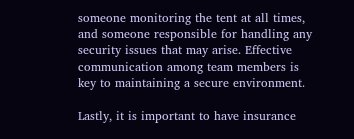someone monitoring the tent at all times, and someone responsible for handling any security issues that may arise. Effective communication among team members is key to maintaining a secure environment.

Lastly, it is important to have insurance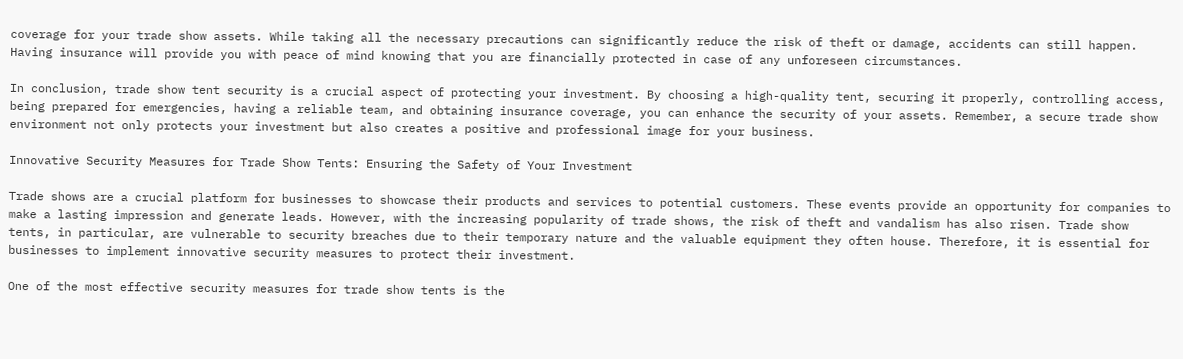coverage for your trade show assets. While taking all the necessary precautions can significantly reduce the risk of theft or damage, accidents can still happen. Having insurance will provide you with peace of mind knowing that you are financially protected in case of any unforeseen circumstances.

In conclusion, trade show tent security is a crucial aspect of protecting your investment. By choosing a high-quality tent, securing it properly, controlling access, being prepared for emergencies, having a reliable team, and obtaining insurance coverage, you can enhance the security of your assets. Remember, a secure trade show environment not only protects your investment but also creates a positive and professional image for your business.

Innovative Security Measures for Trade Show Tents: Ensuring the Safety of Your Investment

Trade shows are a crucial platform for businesses to showcase their products and services to potential customers. These events provide an opportunity for companies to make a lasting impression and generate leads. However, with the increasing popularity of trade shows, the risk of theft and vandalism has also risen. Trade show tents, in particular, are vulnerable to security breaches due to their temporary nature and the valuable equipment they often house. Therefore, it is essential for businesses to implement innovative security measures to protect their investment.

One of the most effective security measures for trade show tents is the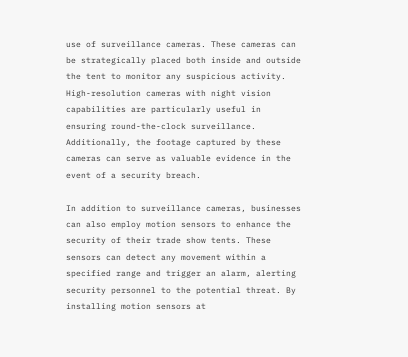use of surveillance cameras. These cameras can be strategically placed both inside and outside the tent to monitor any suspicious activity. High-resolution cameras with night vision capabilities are particularly useful in ensuring round-the-clock surveillance. Additionally, the footage captured by these cameras can serve as valuable evidence in the event of a security breach.

In addition to surveillance cameras, businesses can also employ motion sensors to enhance the security of their trade show tents. These sensors can detect any movement within a specified range and trigger an alarm, alerting security personnel to the potential threat. By installing motion sensors at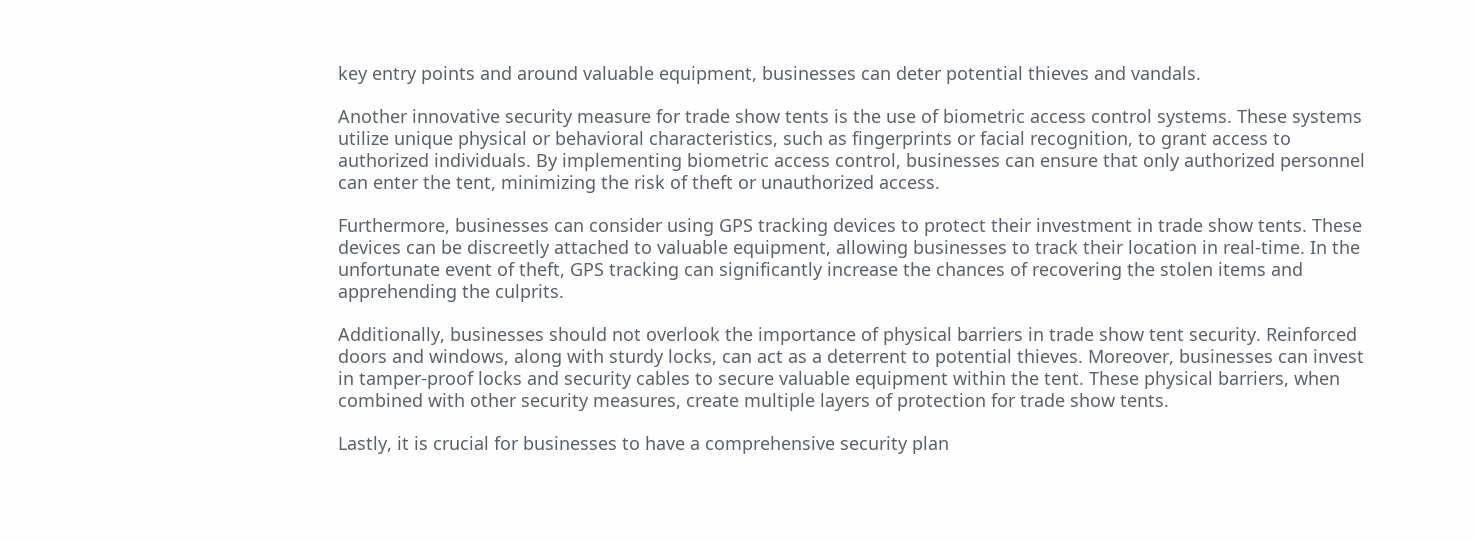key entry points and around valuable equipment, businesses can deter potential thieves and vandals.

Another innovative security measure for trade show tents is the use of biometric access control systems. These systems utilize unique physical or behavioral characteristics, such as fingerprints or facial recognition, to grant access to authorized individuals. By implementing biometric access control, businesses can ensure that only authorized personnel can enter the tent, minimizing the risk of theft or unauthorized access.

Furthermore, businesses can consider using GPS tracking devices to protect their investment in trade show tents. These devices can be discreetly attached to valuable equipment, allowing businesses to track their location in real-time. In the unfortunate event of theft, GPS tracking can significantly increase the chances of recovering the stolen items and apprehending the culprits.

Additionally, businesses should not overlook the importance of physical barriers in trade show tent security. Reinforced doors and windows, along with sturdy locks, can act as a deterrent to potential thieves. Moreover, businesses can invest in tamper-proof locks and security cables to secure valuable equipment within the tent. These physical barriers, when combined with other security measures, create multiple layers of protection for trade show tents.

Lastly, it is crucial for businesses to have a comprehensive security plan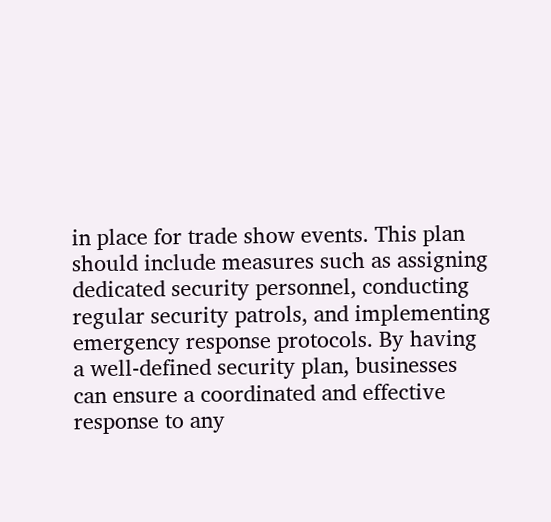in place for trade show events. This plan should include measures such as assigning dedicated security personnel, conducting regular security patrols, and implementing emergency response protocols. By having a well-defined security plan, businesses can ensure a coordinated and effective response to any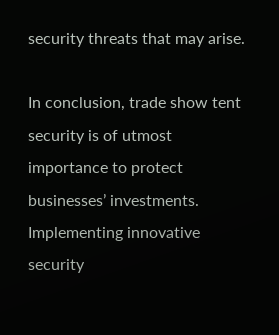security threats that may arise.

In conclusion, trade show tent security is of utmost importance to protect businesses’ investments. Implementing innovative security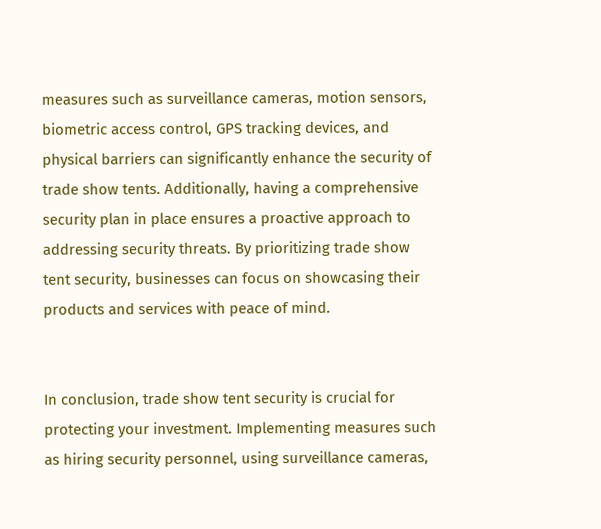measures such as surveillance cameras, motion sensors, biometric access control, GPS tracking devices, and physical barriers can significantly enhance the security of trade show tents. Additionally, having a comprehensive security plan in place ensures a proactive approach to addressing security threats. By prioritizing trade show tent security, businesses can focus on showcasing their products and services with peace of mind.


In conclusion, trade show tent security is crucial for protecting your investment. Implementing measures such as hiring security personnel, using surveillance cameras,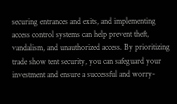securing entrances and exits, and implementing access control systems can help prevent theft, vandalism, and unauthorized access. By prioritizing trade show tent security, you can safeguard your investment and ensure a successful and worry-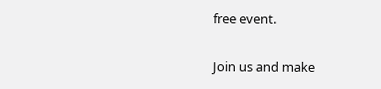free event.

Join us and make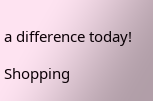a difference today!

Shopping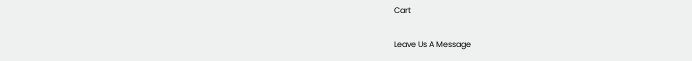Cart

Leave Us A Message